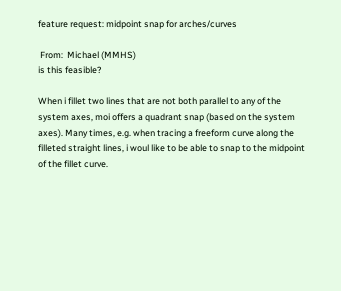feature request: midpoint snap for arches/curves

 From:  Michael (MMHS)
is this feasible?

When i fillet two lines that are not both parallel to any of the system axes, moi offers a quadrant snap (based on the system axes). Many times, e.g. when tracing a freeform curve along the filleted straight lines, i woul like to be able to snap to the midpoint of the fillet curve.